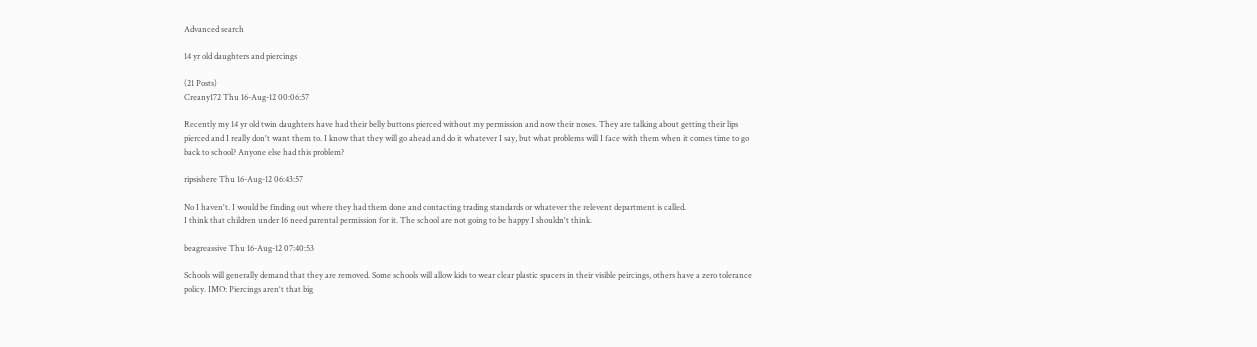Advanced search

14 yr old daughters and piercings

(21 Posts)
Creany172 Thu 16-Aug-12 00:06:57

Recently my 14 yr old twin daughters have had their belly buttons pierced without my permission and now their noses. They are talking about getting their lips pierced and I really don't want them to. I know that they will go ahead and do it whatever I say, but what problems will I face with them when it comes time to go back to school? Anyone else had this problem?

ripsishere Thu 16-Aug-12 06:43:57

No I haven't. I would be finding out where they had them done and contacting trading standards or whatever the relevent department is called.
I think that children under 16 need parental permission for it. The school are not going to be happy I shouldn't think.

beagreassive Thu 16-Aug-12 07:40:53

Schools will generally demand that they are removed. Some schools will allow kids to wear clear plastic spacers in their visible peircings, others have a zero tolerance policy. IMO: Piercings aren't that big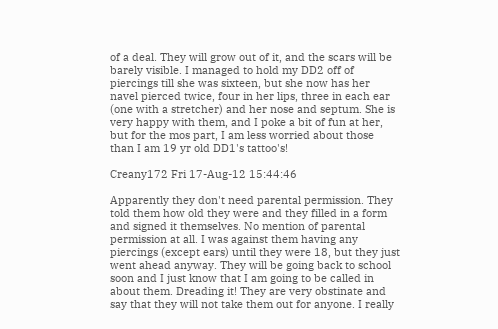of a deal. They will grow out of it, and the scars will be barely visible. I managed to hold my DD2 off of piercings till she was sixteen, but she now has her navel pierced twice, four in her lips, three in each ear (one with a stretcher) and her nose and septum. She is very happy with them, and I poke a bit of fun at her, but for the mos part, I am less worried about those than I am 19 yr old DD1's tattoo's!

Creany172 Fri 17-Aug-12 15:44:46

Apparently they don't need parental permission. They told them how old they were and they filled in a form and signed it themselves. No mention of parental permission at all. I was against them having any piercings (except ears) until they were 18, but they just went ahead anyway. They will be going back to school soon and I just know that I am going to be called in about them. Dreading it! They are very obstinate and say that they will not take them out for anyone. I really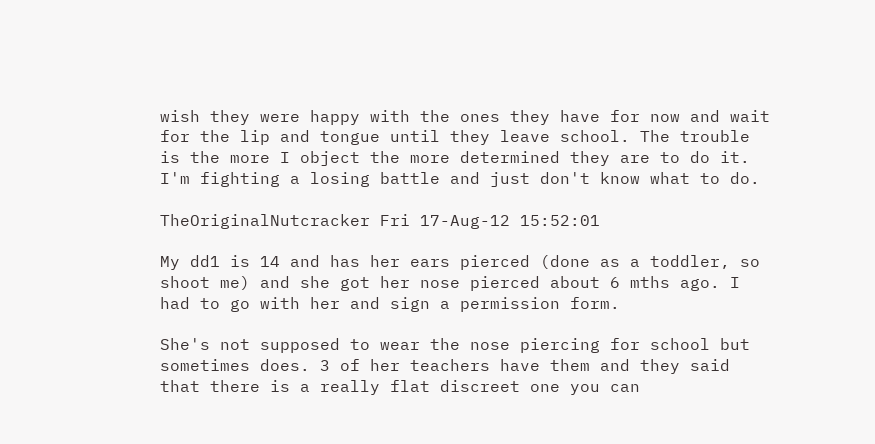wish they were happy with the ones they have for now and wait for the lip and tongue until they leave school. The trouble is the more I object the more determined they are to do it. I'm fighting a losing battle and just don't know what to do.

TheOriginalNutcracker Fri 17-Aug-12 15:52:01

My dd1 is 14 and has her ears pierced (done as a toddler, so shoot me) and she got her nose pierced about 6 mths ago. I had to go with her and sign a permission form.

She's not supposed to wear the nose piercing for school but sometimes does. 3 of her teachers have them and they said that there is a really flat discreet one you can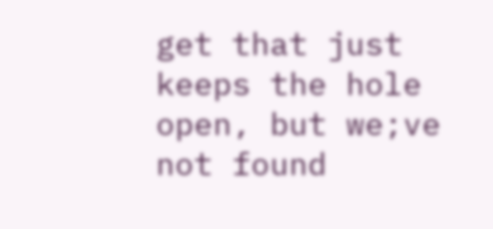get that just keeps the hole open, but we;ve not found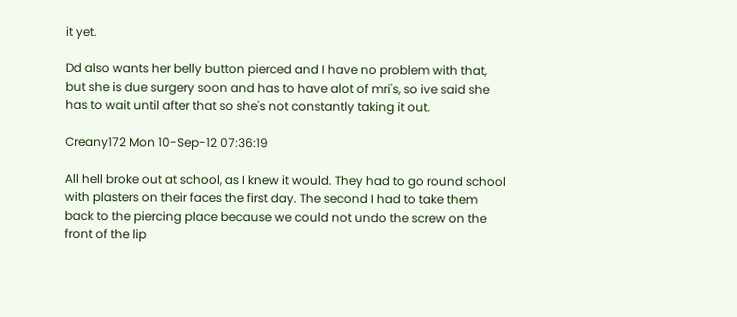it yet.

Dd also wants her belly button pierced and I have no problem with that, but she is due surgery soon and has to have alot of mri's, so ive said she has to wait until after that so she's not constantly taking it out.

Creany172 Mon 10-Sep-12 07:36:19

All hell broke out at school, as I knew it would. They had to go round school with plasters on their faces the first day. The second I had to take them back to the piercing place because we could not undo the screw on the front of the lip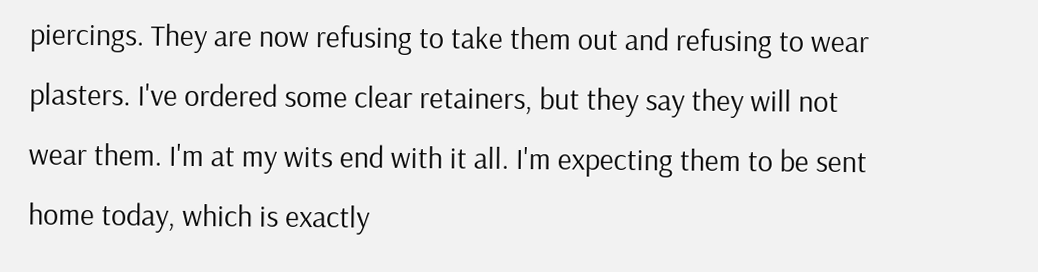piercings. They are now refusing to take them out and refusing to wear plasters. I've ordered some clear retainers, but they say they will not wear them. I'm at my wits end with it all. I'm expecting them to be sent home today, which is exactly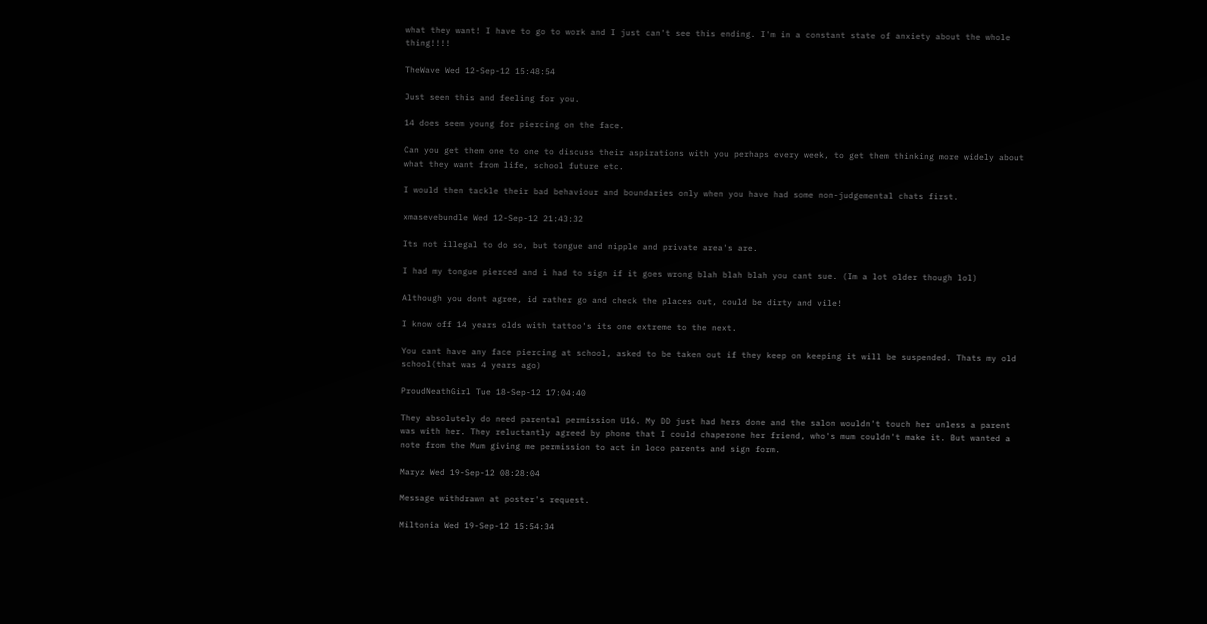what they want! I have to go to work and I just can't see this ending. I'm in a constant state of anxiety about the whole thing!!!!

TheWave Wed 12-Sep-12 15:48:54

Just seen this and feeling for you.

14 does seem young for piercing on the face.

Can you get them one to one to discuss their aspirations with you perhaps every week, to get them thinking more widely about what they want from life, school future etc.

I would then tackle their bad behaviour and boundaries only when you have had some non-judgemental chats first.

xmasevebundle Wed 12-Sep-12 21:43:32

Its not illegal to do so, but tongue and nipple and private area's are.

I had my tongue pierced and i had to sign if it goes wrong blah blah blah you cant sue. (Im a lot older though lol)

Although you dont agree, id rather go and check the places out, could be dirty and vile!

I know off 14 years olds with tattoo's its one extreme to the next.

You cant have any face piercing at school, asked to be taken out if they keep on keeping it will be suspended. Thats my old school(that was 4 years ago)

ProudNeathGirl Tue 18-Sep-12 17:04:40

They absolutely do need parental permission U16. My DD just had hers done and the salon wouldn't touch her unless a parent was with her. They reluctantly agreed by phone that I could chaperone her friend, who's mum couldn't make it. But wanted a note from the Mum giving me permission to act in loco parents and sign form.

Maryz Wed 19-Sep-12 08:28:04

Message withdrawn at poster's request.

Miltonia Wed 19-Sep-12 15:54:34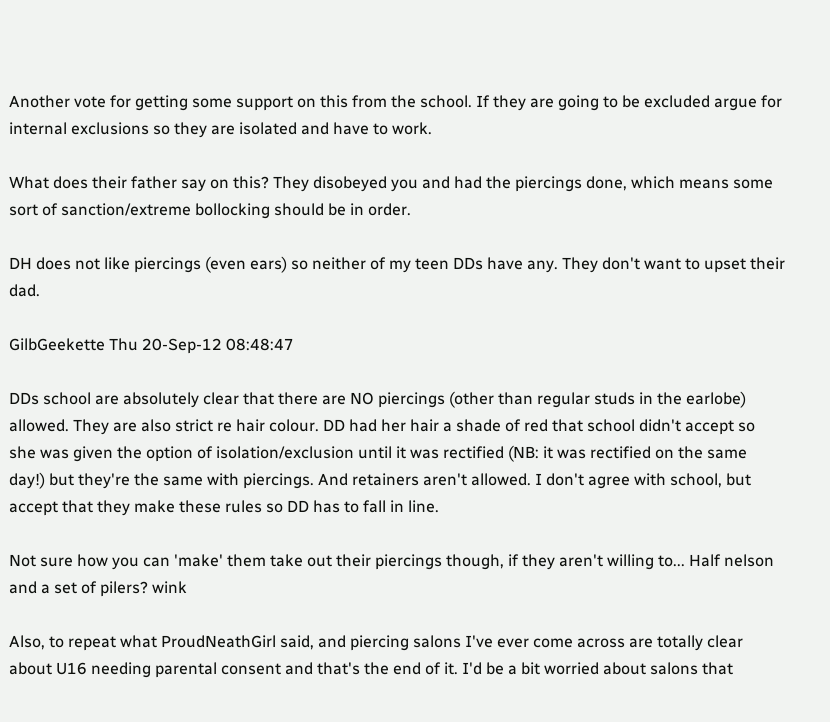Another vote for getting some support on this from the school. If they are going to be excluded argue for internal exclusions so they are isolated and have to work.

What does their father say on this? They disobeyed you and had the piercings done, which means some sort of sanction/extreme bollocking should be in order.

DH does not like piercings (even ears) so neither of my teen DDs have any. They don't want to upset their dad.

GilbGeekette Thu 20-Sep-12 08:48:47

DDs school are absolutely clear that there are NO piercings (other than regular studs in the earlobe) allowed. They are also strict re hair colour. DD had her hair a shade of red that school didn't accept so she was given the option of isolation/exclusion until it was rectified (NB: it was rectified on the same day!) but they're the same with piercings. And retainers aren't allowed. I don't agree with school, but accept that they make these rules so DD has to fall in line.

Not sure how you can 'make' them take out their piercings though, if they aren't willing to... Half nelson and a set of pilers? wink

Also, to repeat what ProudNeathGirl said, and piercing salons I've ever come across are totally clear about U16 needing parental consent and that's the end of it. I'd be a bit worried about salons that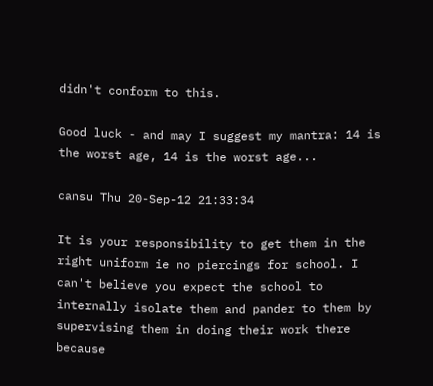didn't conform to this.

Good luck - and may I suggest my mantra: 14 is the worst age, 14 is the worst age...

cansu Thu 20-Sep-12 21:33:34

It is your responsibility to get them in the right uniform ie no piercings for school. I can't believe you expect the school to internally isolate them and pander to them by supervising them in doing their work there because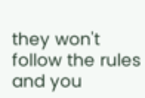they won't follow the rules and you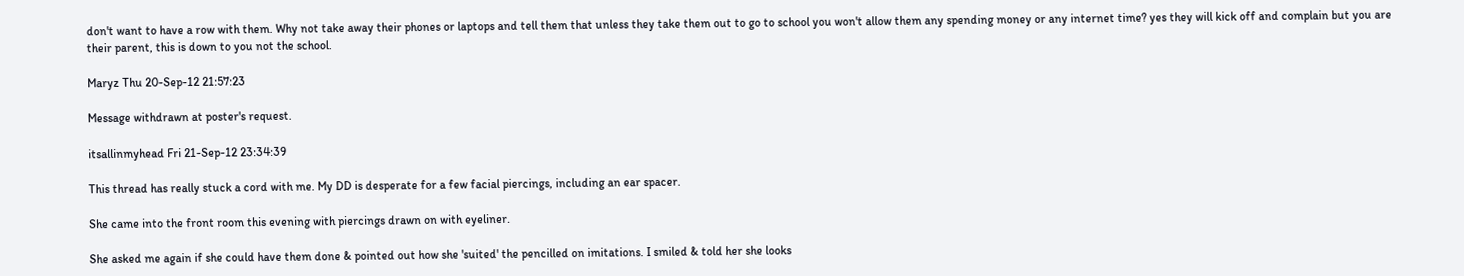don't want to have a row with them. Why not take away their phones or laptops and tell them that unless they take them out to go to school you won't allow them any spending money or any internet time? yes they will kick off and complain but you are their parent, this is down to you not the school.

Maryz Thu 20-Sep-12 21:57:23

Message withdrawn at poster's request.

itsallinmyhead Fri 21-Sep-12 23:34:39

This thread has really stuck a cord with me. My DD is desperate for a few facial piercings, including an ear spacer.

She came into the front room this evening with piercings drawn on with eyeliner.

She asked me again if she could have them done & pointed out how she 'suited' the pencilled on imitations. I smiled & told her she looks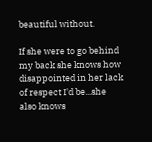beautiful without.

If she were to go behind my back she knows how disappointed in her lack of respect I'd be...she also knows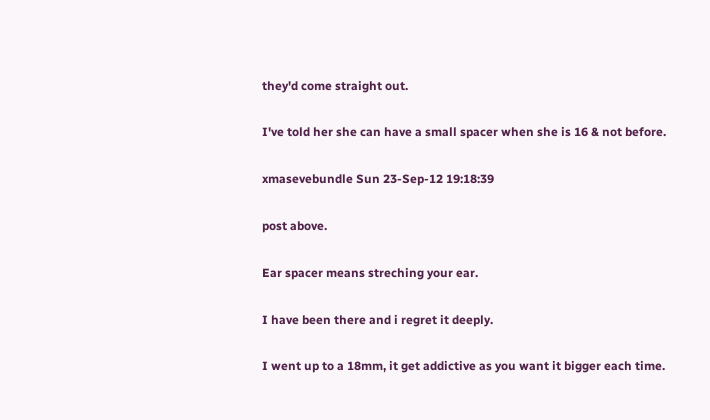they'd come straight out.

I've told her she can have a small spacer when she is 16 & not before.

xmasevebundle Sun 23-Sep-12 19:18:39

post above.

Ear spacer means streching your ear.

I have been there and i regret it deeply.

I went up to a 18mm, it get addictive as you want it bigger each time.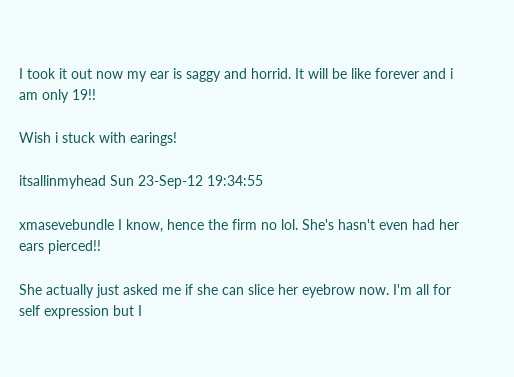I took it out now my ear is saggy and horrid. It will be like forever and i am only 19!!

Wish i stuck with earings!

itsallinmyhead Sun 23-Sep-12 19:34:55

xmasevebundle I know, hence the firm no lol. She's hasn't even had her ears pierced!!

She actually just asked me if she can slice her eyebrow now. I'm all for self expression but I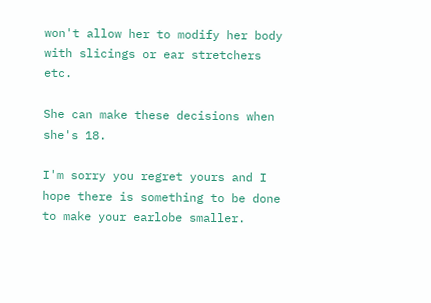won't allow her to modify her body with slicings or ear stretchers etc.

She can make these decisions when she's 18.

I'm sorry you regret yours and I hope there is something to be done to make your earlobe smaller.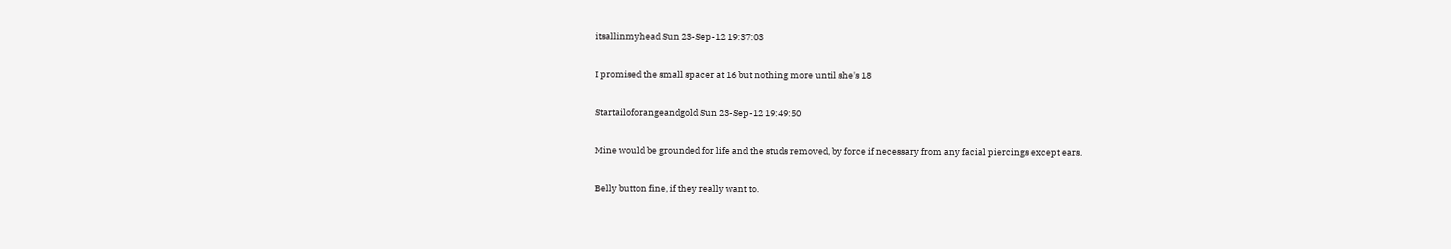itsallinmyhead Sun 23-Sep-12 19:37:03

I promised the small spacer at 16 but nothing more until she's 18

Startailoforangeandgold Sun 23-Sep-12 19:49:50

Mine would be grounded for life and the studs removed, by force if necessary from any facial piercings except ears.

Belly button fine, if they really want to.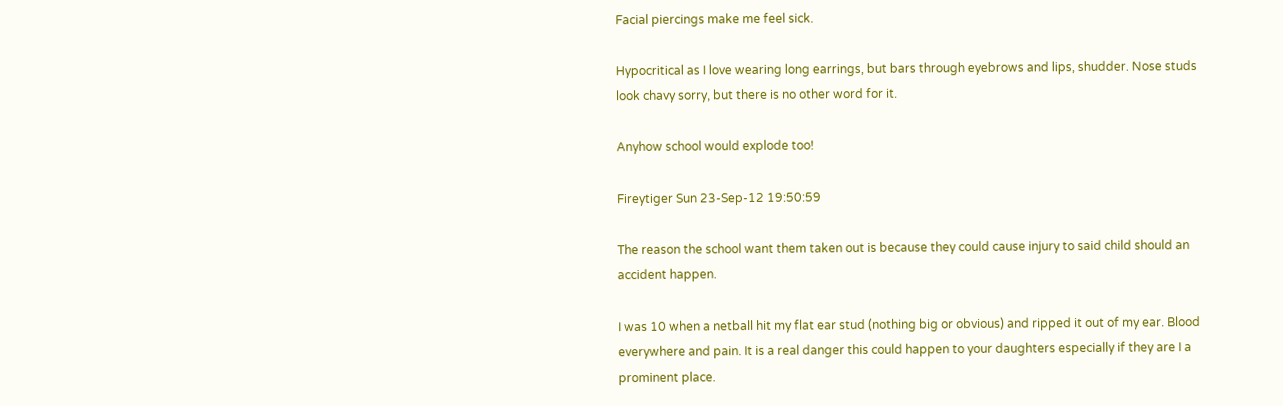Facial piercings make me feel sick.

Hypocritical as I love wearing long earrings, but bars through eyebrows and lips, shudder. Nose studs look chavy sorry, but there is no other word for it.

Anyhow school would explode too!

Fireytiger Sun 23-Sep-12 19:50:59

The reason the school want them taken out is because they could cause injury to said child should an accident happen.

I was 10 when a netball hit my flat ear stud (nothing big or obvious) and ripped it out of my ear. Blood everywhere and pain. It is a real danger this could happen to your daughters especially if they are I a prominent place.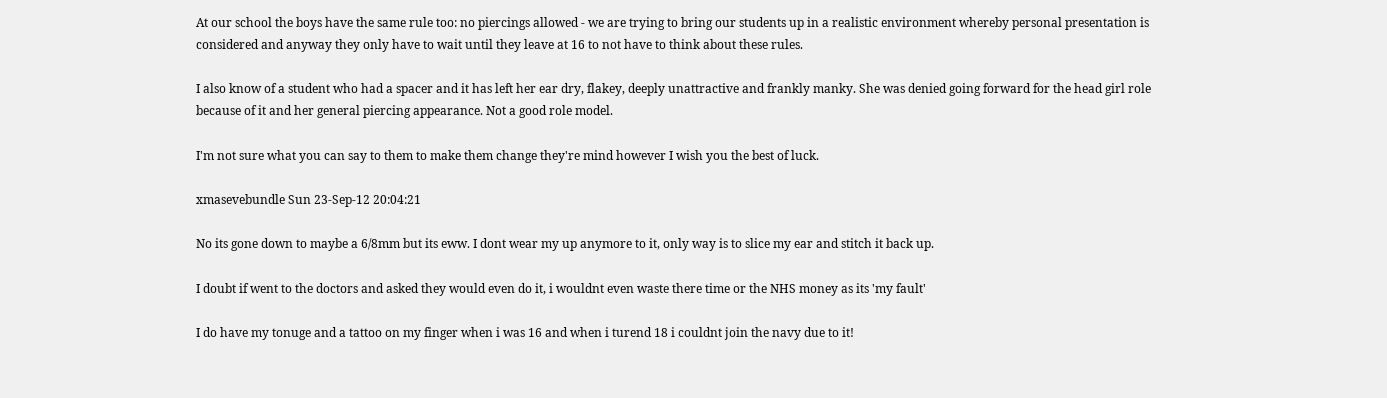At our school the boys have the same rule too: no piercings allowed - we are trying to bring our students up in a realistic environment whereby personal presentation is considered and anyway they only have to wait until they leave at 16 to not have to think about these rules.

I also know of a student who had a spacer and it has left her ear dry, flakey, deeply unattractive and frankly manky. She was denied going forward for the head girl role because of it and her general piercing appearance. Not a good role model.

I'm not sure what you can say to them to make them change they're mind however I wish you the best of luck.

xmasevebundle Sun 23-Sep-12 20:04:21

No its gone down to maybe a 6/8mm but its eww. I dont wear my up anymore to it, only way is to slice my ear and stitch it back up.

I doubt if went to the doctors and asked they would even do it, i wouldnt even waste there time or the NHS money as its 'my fault'

I do have my tonuge and a tattoo on my finger when i was 16 and when i turend 18 i couldnt join the navy due to it!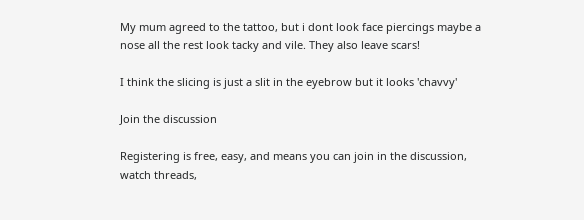My mum agreed to the tattoo, but i dont look face piercings maybe a nose all the rest look tacky and vile. They also leave scars!

I think the slicing is just a slit in the eyebrow but it looks 'chavvy'

Join the discussion

Registering is free, easy, and means you can join in the discussion, watch threads,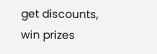get discounts, win prizes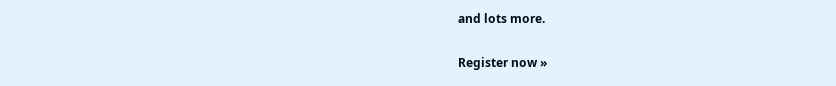and lots more.

Register now »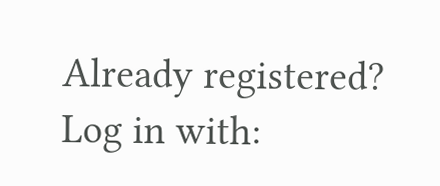Already registered? Log in with: